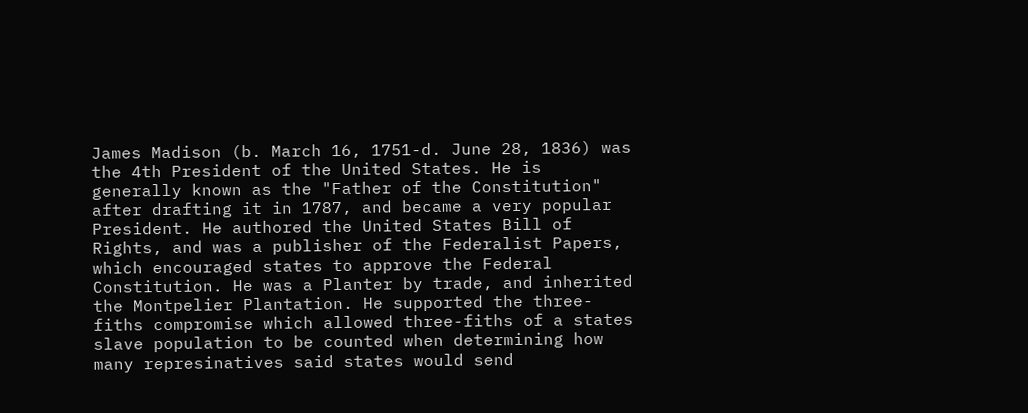James Madison (b. March 16, 1751-d. June 28, 1836) was the 4th President of the United States. He is generally known as the "Father of the Constitution" after drafting it in 1787, and became a very popular President. He authored the United States Bill of Rights, and was a publisher of the Federalist Papers, which encouraged states to approve the Federal Constitution. He was a Planter by trade, and inherited the Montpelier Plantation. He supported the three-fiths compromise which allowed three-fiths of a states slave population to be counted when determining how many represinatives said states would send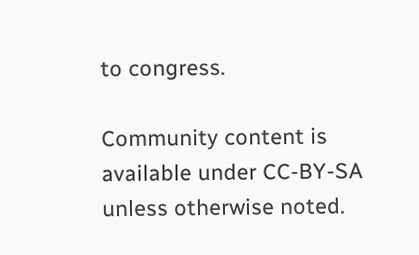to congress.

Community content is available under CC-BY-SA unless otherwise noted.